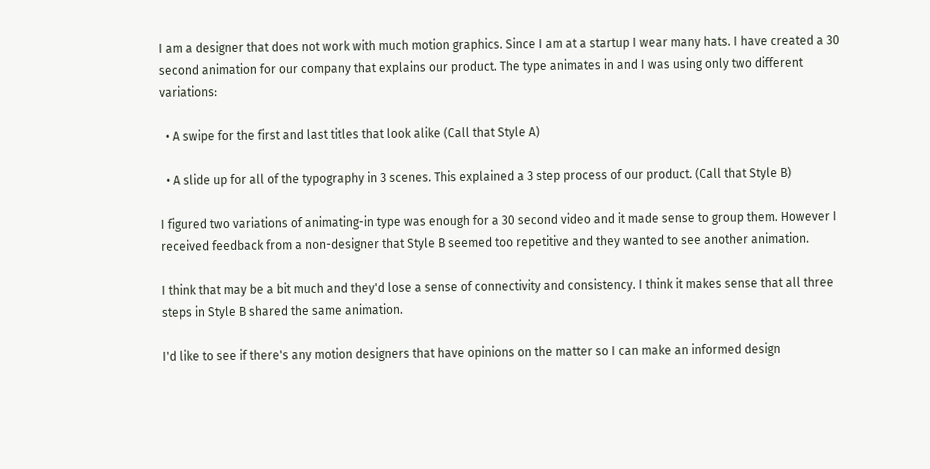I am a designer that does not work with much motion graphics. Since I am at a startup I wear many hats. I have created a 30 second animation for our company that explains our product. The type animates in and I was using only two different variations:

  • A swipe for the first and last titles that look alike (Call that Style A)

  • A slide up for all of the typography in 3 scenes. This explained a 3 step process of our product. (Call that Style B)

I figured two variations of animating-in type was enough for a 30 second video and it made sense to group them. However I received feedback from a non-designer that Style B seemed too repetitive and they wanted to see another animation.

I think that may be a bit much and they'd lose a sense of connectivity and consistency. I think it makes sense that all three steps in Style B shared the same animation.

I'd like to see if there's any motion designers that have opinions on the matter so I can make an informed design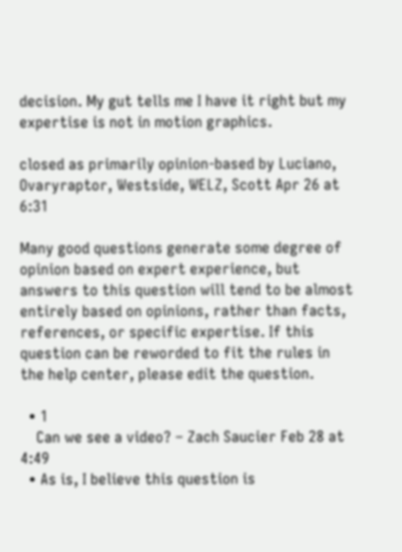decision. My gut tells me I have it right but my expertise is not in motion graphics.

closed as primarily opinion-based by Luciano, Ovaryraptor, Westside, WELZ, Scott Apr 26 at 6:31

Many good questions generate some degree of opinion based on expert experience, but answers to this question will tend to be almost entirely based on opinions, rather than facts, references, or specific expertise. If this question can be reworded to fit the rules in the help center, please edit the question.

  • 1
    Can we see a video? – Zach Saucier Feb 28 at 4:49
  • As is, I believe this question is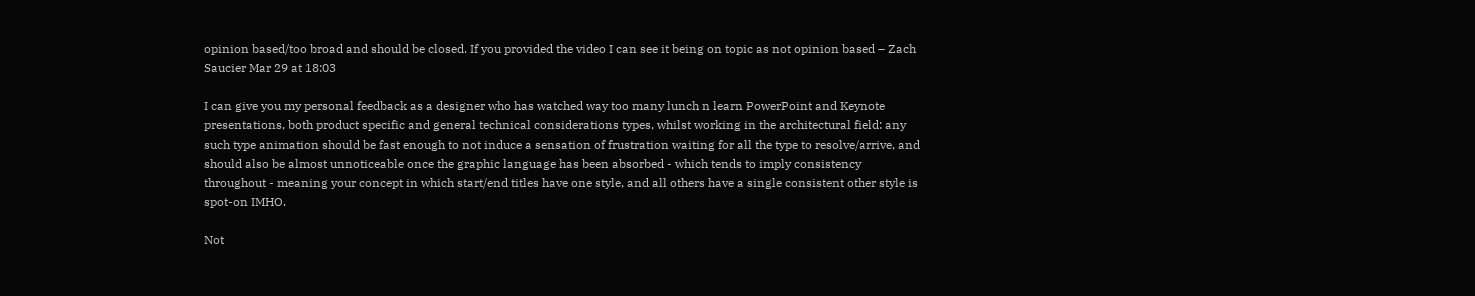opinion based/too broad and should be closed. If you provided the video I can see it being on topic as not opinion based – Zach Saucier Mar 29 at 18:03

I can give you my personal feedback as a designer who has watched way too many lunch n learn PowerPoint and Keynote presentations, both product specific and general technical considerations types, whilst working in the architectural field: any such type animation should be fast enough to not induce a sensation of frustration waiting for all the type to resolve/arrive, and should also be almost unnoticeable once the graphic language has been absorbed - which tends to imply consistency throughout - meaning your concept in which start/end titles have one style, and all others have a single consistent other style is spot-on IMHO.

Not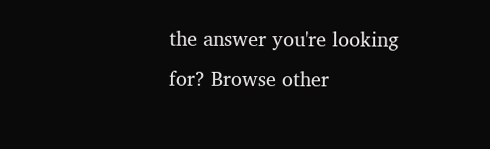the answer you're looking for? Browse other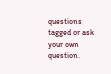questions tagged or ask your own question.